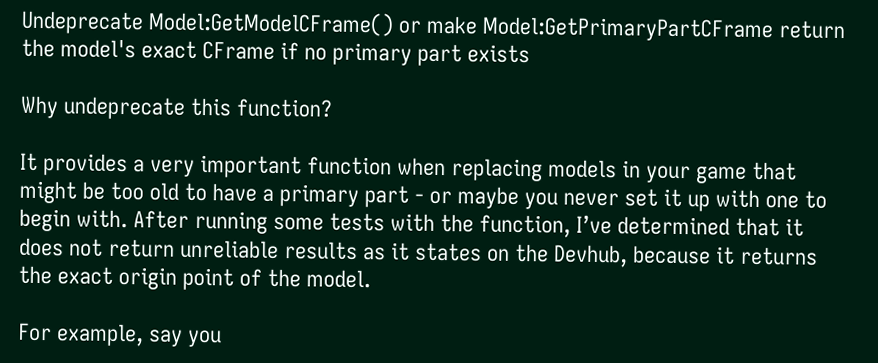Undeprecate Model:GetModelCFrame() or make Model:GetPrimaryPartCFrame return the model's exact CFrame if no primary part exists

Why undeprecate this function?

It provides a very important function when replacing models in your game that might be too old to have a primary part - or maybe you never set it up with one to begin with. After running some tests with the function, I’ve determined that it does not return unreliable results as it states on the Devhub, because it returns the exact origin point of the model.

For example, say you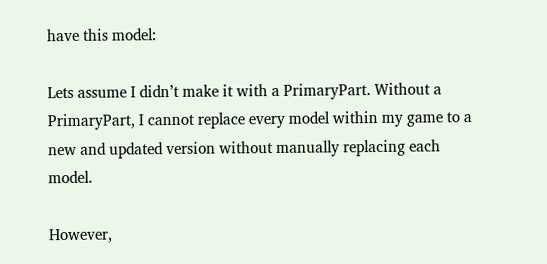have this model:

Lets assume I didn’t make it with a PrimaryPart. Without a PrimaryPart, I cannot replace every model within my game to a new and updated version without manually replacing each model.

However,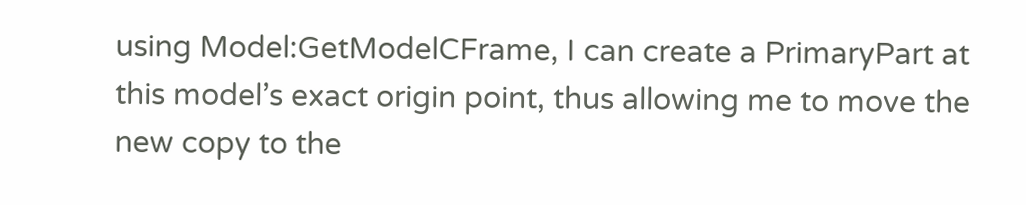using Model:GetModelCFrame, I can create a PrimaryPart at this model’s exact origin point, thus allowing me to move the new copy to the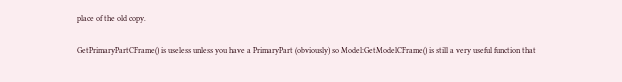place of the old copy.

GetPrimaryPartCFrame() is useless unless you have a PrimaryPart (obviously) so Model:GetModelCFrame() is still a very useful function that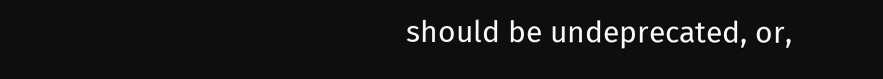should be undeprecated, or,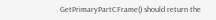GetPrimaryPartCFrame() should return the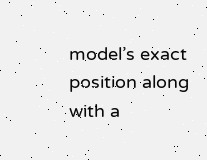model’s exact position along with a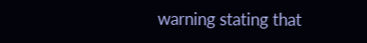warning stating that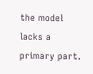the model lacks a primary part.